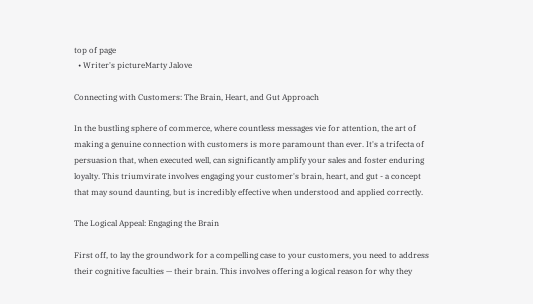top of page
  • Writer's pictureMarty Jalove

Connecting with Customers: The Brain, Heart, and Gut Approach

In the bustling sphere of commerce, where countless messages vie for attention, the art of making a genuine connection with customers is more paramount than ever. It's a trifecta of persuasion that, when executed well, can significantly amplify your sales and foster enduring loyalty. This triumvirate involves engaging your customer's brain, heart, and gut - a concept that may sound daunting, but is incredibly effective when understood and applied correctly.

The Logical Appeal: Engaging the Brain

First off, to lay the groundwork for a compelling case to your customers, you need to address their cognitive faculties — their brain. This involves offering a logical reason for why they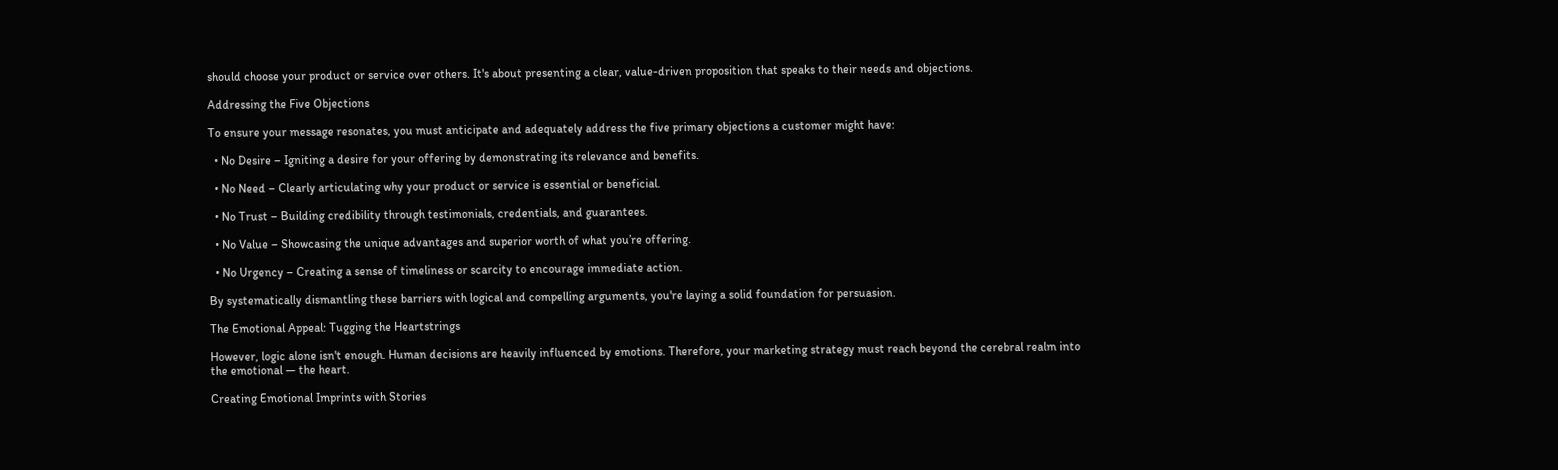should choose your product or service over others. It's about presenting a clear, value-driven proposition that speaks to their needs and objections.

Addressing the Five Objections

To ensure your message resonates, you must anticipate and adequately address the five primary objections a customer might have:

  • No Desire – Igniting a desire for your offering by demonstrating its relevance and benefits.

  • No Need – Clearly articulating why your product or service is essential or beneficial.

  • No Trust – Building credibility through testimonials, credentials, and guarantees.

  • No Value – Showcasing the unique advantages and superior worth of what you’re offering.

  • No Urgency – Creating a sense of timeliness or scarcity to encourage immediate action.

By systematically dismantling these barriers with logical and compelling arguments, you're laying a solid foundation for persuasion.

The Emotional Appeal: Tugging the Heartstrings

However, logic alone isn't enough. Human decisions are heavily influenced by emotions. Therefore, your marketing strategy must reach beyond the cerebral realm into the emotional — the heart.

Creating Emotional Imprints with Stories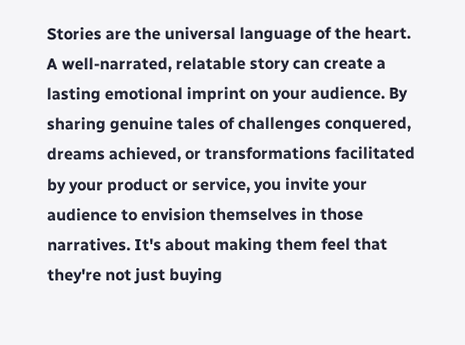Stories are the universal language of the heart. A well-narrated, relatable story can create a lasting emotional imprint on your audience. By sharing genuine tales of challenges conquered, dreams achieved, or transformations facilitated by your product or service, you invite your audience to envision themselves in those narratives. It's about making them feel that they're not just buying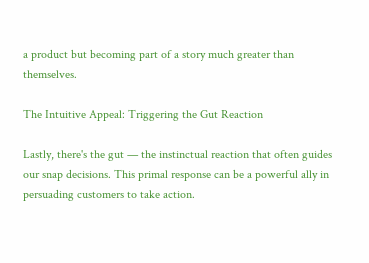a product but becoming part of a story much greater than themselves.

The Intuitive Appeal: Triggering the Gut Reaction

Lastly, there's the gut — the instinctual reaction that often guides our snap decisions. This primal response can be a powerful ally in persuading customers to take action.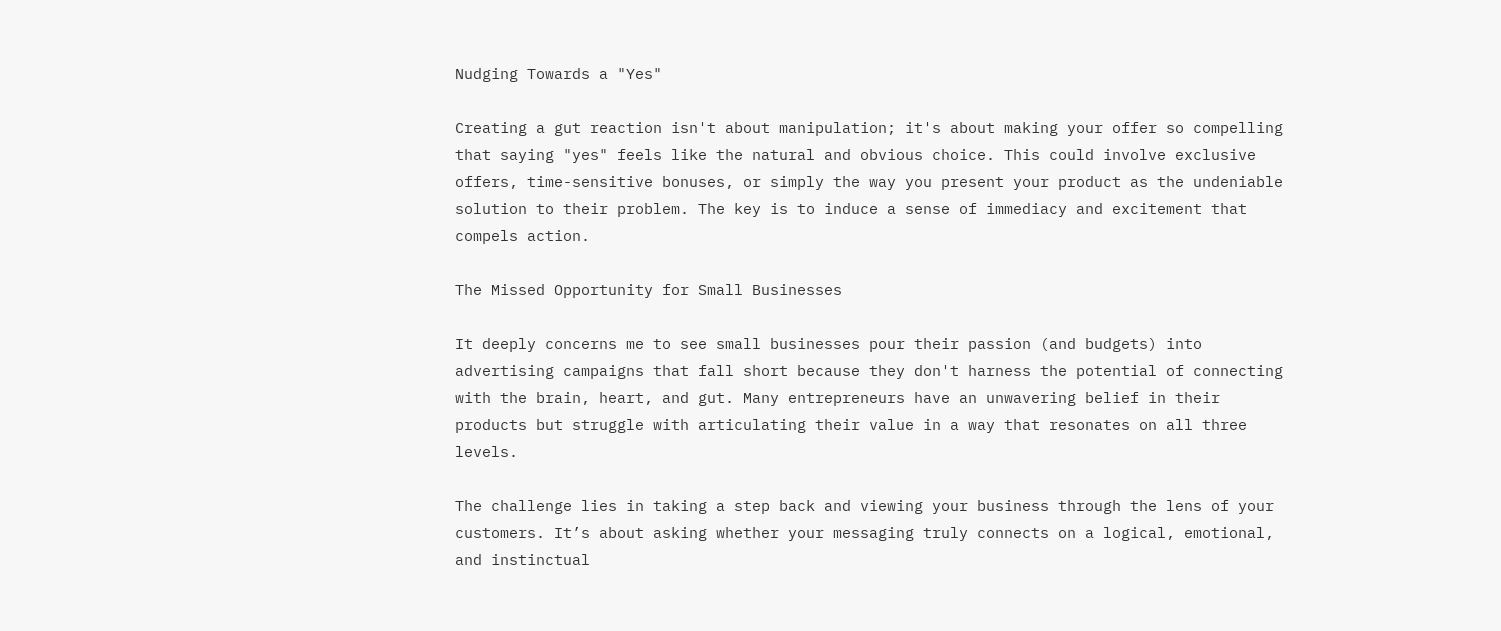Nudging Towards a "Yes"

Creating a gut reaction isn't about manipulation; it's about making your offer so compelling that saying "yes" feels like the natural and obvious choice. This could involve exclusive offers, time-sensitive bonuses, or simply the way you present your product as the undeniable solution to their problem. The key is to induce a sense of immediacy and excitement that compels action.

The Missed Opportunity for Small Businesses

It deeply concerns me to see small businesses pour their passion (and budgets) into advertising campaigns that fall short because they don't harness the potential of connecting with the brain, heart, and gut. Many entrepreneurs have an unwavering belief in their products but struggle with articulating their value in a way that resonates on all three levels.

The challenge lies in taking a step back and viewing your business through the lens of your customers. It’s about asking whether your messaging truly connects on a logical, emotional, and instinctual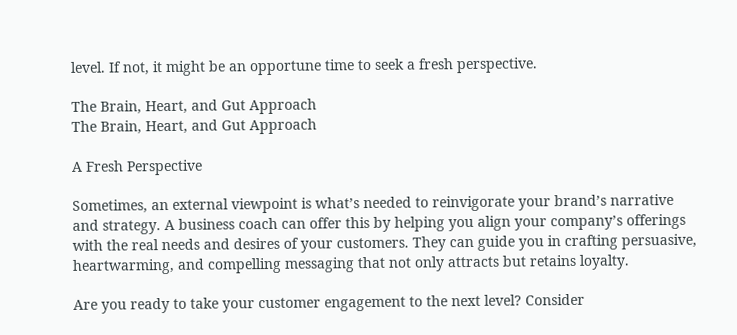level. If not, it might be an opportune time to seek a fresh perspective.

The Brain, Heart, and Gut Approach
The Brain, Heart, and Gut Approach

A Fresh Perspective

Sometimes, an external viewpoint is what’s needed to reinvigorate your brand’s narrative and strategy. A business coach can offer this by helping you align your company’s offerings with the real needs and desires of your customers. They can guide you in crafting persuasive, heartwarming, and compelling messaging that not only attracts but retains loyalty.

Are you ready to take your customer engagement to the next level? Consider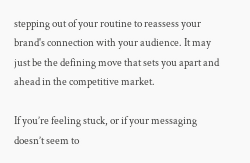stepping out of your routine to reassess your brand's connection with your audience. It may just be the defining move that sets you apart and ahead in the competitive market.

If you’re feeling stuck, or if your messaging doesn’t seem to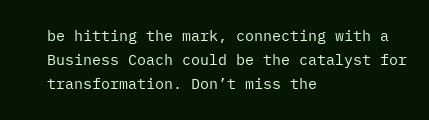be hitting the mark, connecting with a Business Coach could be the catalyst for transformation. Don’t miss the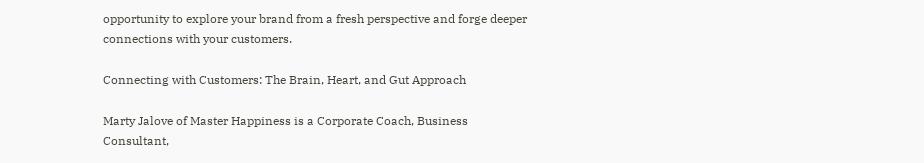opportunity to explore your brand from a fresh perspective and forge deeper connections with your customers.

Connecting with Customers: The Brain, Heart, and Gut Approach

Marty Jalove of Master Happiness is a Corporate Coach, Business Consultant,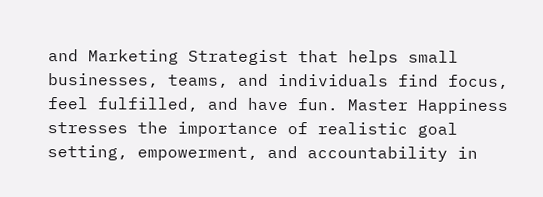and Marketing Strategist that helps small businesses, teams, and individuals find focus, feel fulfilled, and have fun. Master Happiness stresses the importance of realistic goal setting, empowerment, and accountability in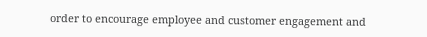order to encourage employee and customer engagement and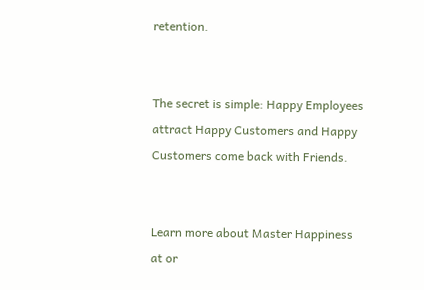retention.


The secret is simple: Happy Employees attract Happy Customers and Happy Customers come back with Friends.


Learn more about Master Happiness at or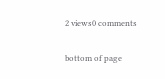2 views0 comments


bottom of page